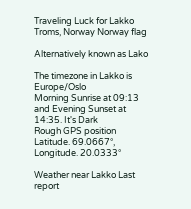Traveling Luck for Lakko Troms, Norway Norway flag

Alternatively known as Lako

The timezone in Lakko is Europe/Oslo
Morning Sunrise at 09:13 and Evening Sunset at 14:35. It's Dark
Rough GPS position Latitude. 69.0667°, Longitude. 20.0333°

Weather near Lakko Last report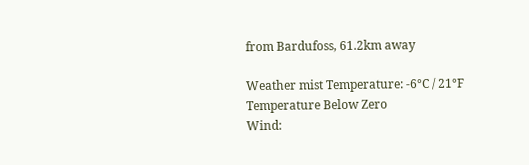from Bardufoss, 61.2km away

Weather mist Temperature: -6°C / 21°F Temperature Below Zero
Wind: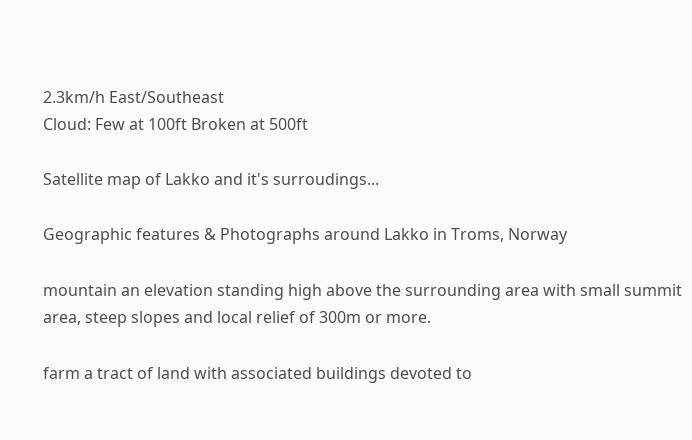2.3km/h East/Southeast
Cloud: Few at 100ft Broken at 500ft

Satellite map of Lakko and it's surroudings...

Geographic features & Photographs around Lakko in Troms, Norway

mountain an elevation standing high above the surrounding area with small summit area, steep slopes and local relief of 300m or more.

farm a tract of land with associated buildings devoted to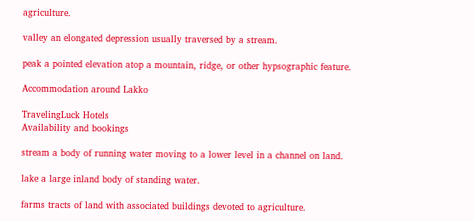agriculture.

valley an elongated depression usually traversed by a stream.

peak a pointed elevation atop a mountain, ridge, or other hypsographic feature.

Accommodation around Lakko

TravelingLuck Hotels
Availability and bookings

stream a body of running water moving to a lower level in a channel on land.

lake a large inland body of standing water.

farms tracts of land with associated buildings devoted to agriculture.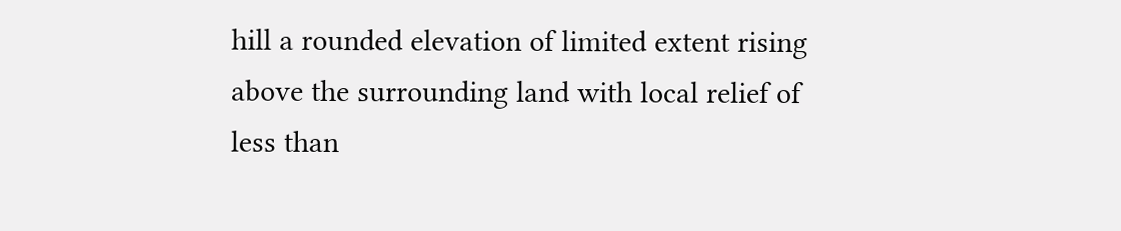hill a rounded elevation of limited extent rising above the surrounding land with local relief of less than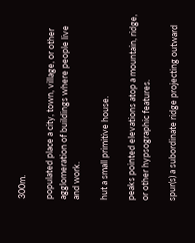300m.

populated place a city, town, village, or other agglomeration of buildings where people live and work.

hut a small primitive house.

peaks pointed elevations atop a mountain, ridge, or other hypsographic features.

spur(s) a subordinate ridge projecting outward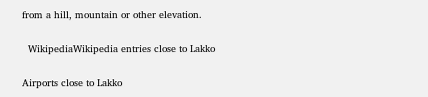from a hill, mountain or other elevation.

  WikipediaWikipedia entries close to Lakko

Airports close to Lakko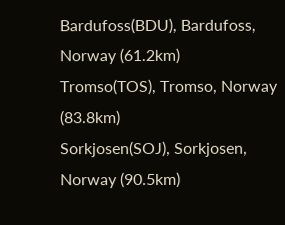Bardufoss(BDU), Bardufoss, Norway (61.2km)
Tromso(TOS), Tromso, Norway (83.8km)
Sorkjosen(SOJ), Sorkjosen, Norway (90.5km)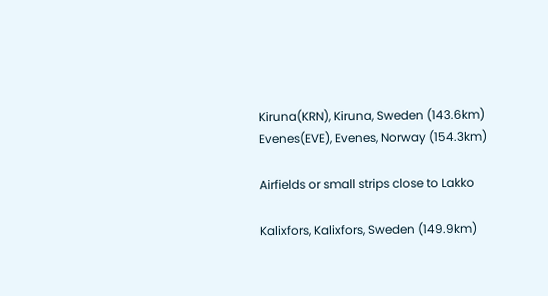Kiruna(KRN), Kiruna, Sweden (143.6km)
Evenes(EVE), Evenes, Norway (154.3km)

Airfields or small strips close to Lakko

Kalixfors, Kalixfors, Sweden (149.9km)